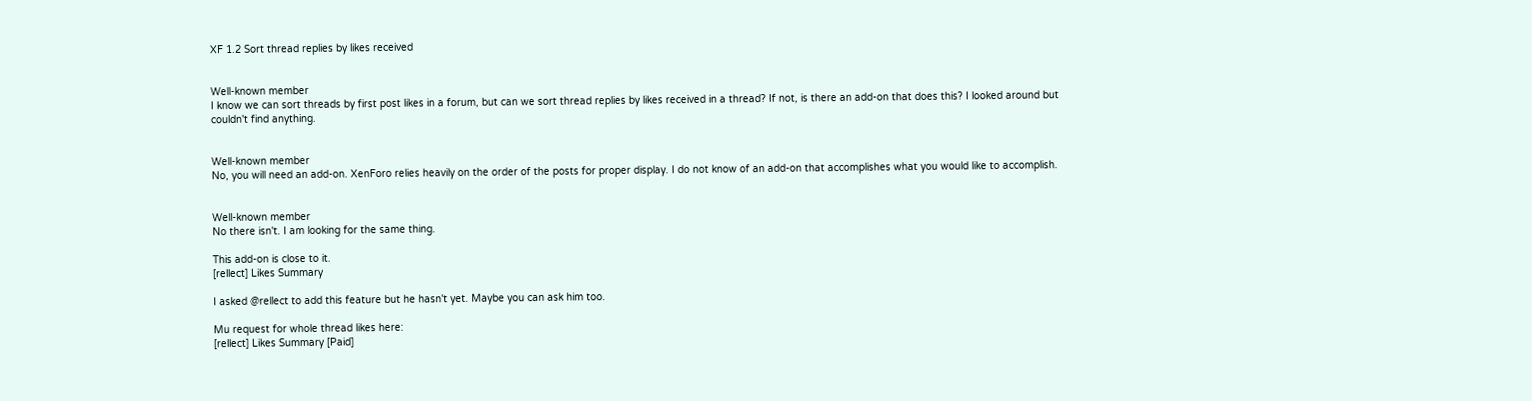XF 1.2 Sort thread replies by likes received


Well-known member
I know we can sort threads by first post likes in a forum, but can we sort thread replies by likes received in a thread? If not, is there an add-on that does this? I looked around but couldn't find anything.


Well-known member
No, you will need an add-on. XenForo relies heavily on the order of the posts for proper display. I do not know of an add-on that accomplishes what you would like to accomplish.


Well-known member
No there isn't. I am looking for the same thing.

This add-on is close to it.
[rellect] Likes Summary

I asked @rellect to add this feature but he hasn't yet. Maybe you can ask him too.

Mu request for whole thread likes here:
[rellect] Likes Summary [Paid]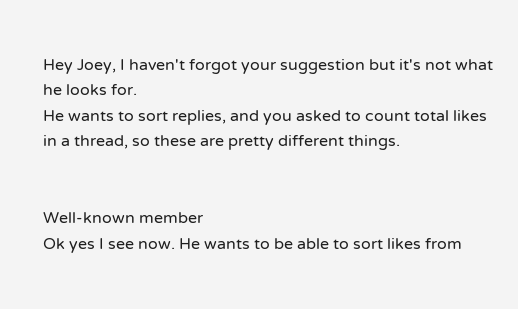Hey Joey, I haven't forgot your suggestion but it's not what he looks for.
He wants to sort replies, and you asked to count total likes in a thread, so these are pretty different things.


Well-known member
Ok yes I see now. He wants to be able to sort likes from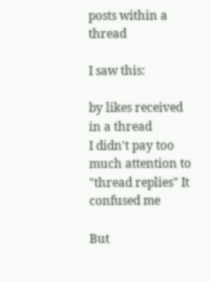posts within a thread

I saw this:

by likes received in a thread
I didn't pay too much attention to "thread replies" It confused me

But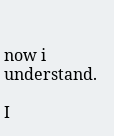now i understand.

I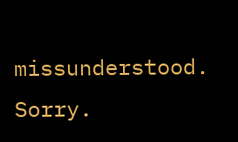missunderstood. Sorry.